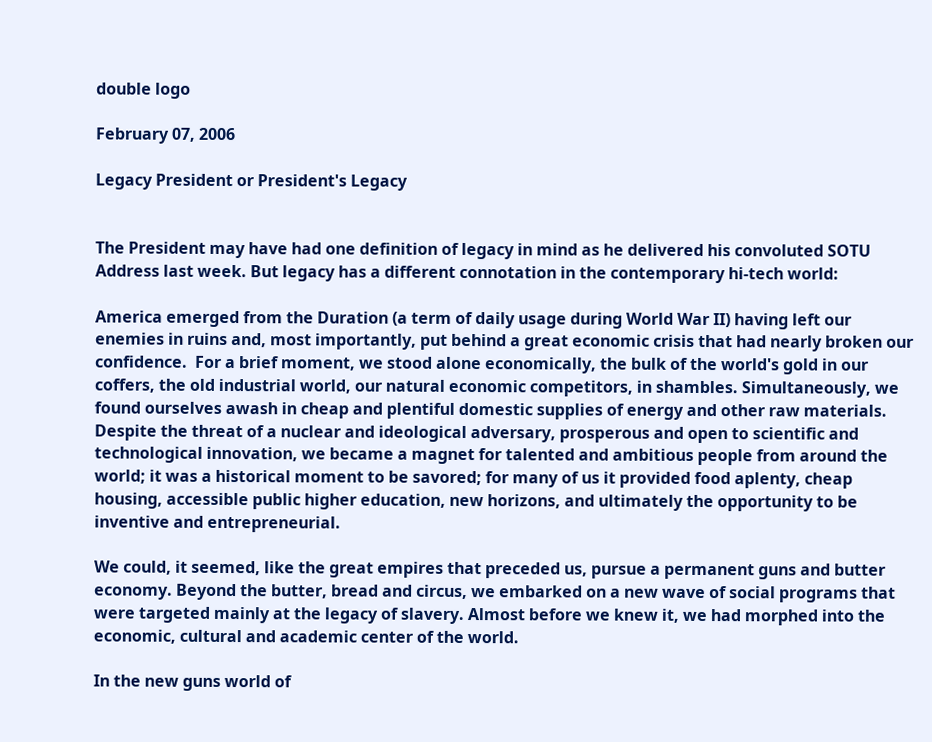double logo

February 07, 2006

Legacy President or President's Legacy


The President may have had one definition of legacy in mind as he delivered his convoluted SOTU Address last week. But legacy has a different connotation in the contemporary hi-tech world:

America emerged from the Duration (a term of daily usage during World War II) having left our enemies in ruins and, most importantly, put behind a great economic crisis that had nearly broken our confidence.  For a brief moment, we stood alone economically, the bulk of the world's gold in our coffers, the old industrial world, our natural economic competitors, in shambles. Simultaneously, we found ourselves awash in cheap and plentiful domestic supplies of energy and other raw materials. Despite the threat of a nuclear and ideological adversary, prosperous and open to scientific and technological innovation, we became a magnet for talented and ambitious people from around the world; it was a historical moment to be savored; for many of us it provided food aplenty, cheap housing, accessible public higher education, new horizons, and ultimately the opportunity to be inventive and entrepreneurial.

We could, it seemed, like the great empires that preceded us, pursue a permanent guns and butter economy. Beyond the butter, bread and circus, we embarked on a new wave of social programs that were targeted mainly at the legacy of slavery. Almost before we knew it, we had morphed into the economic, cultural and academic center of the world.

In the new guns world of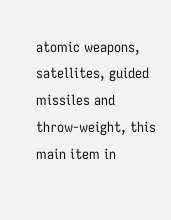atomic weapons, satellites, guided missiles and throw-weight, this main item in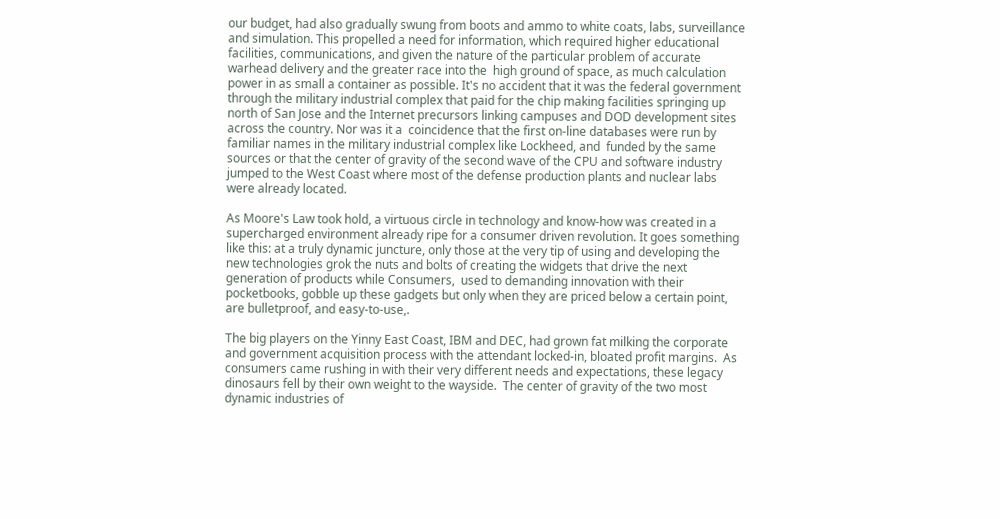our budget, had also gradually swung from boots and ammo to white coats, labs, surveillance and simulation. This propelled a need for information, which required higher educational facilities, communications, and given the nature of the particular problem of accurate warhead delivery and the greater race into the  high ground of space, as much calculation power in as small a container as possible. It's no accident that it was the federal government through the military industrial complex that paid for the chip making facilities springing up north of San Jose and the Internet precursors linking campuses and DOD development sites across the country. Nor was it a  coincidence that the first on-line databases were run by familiar names in the military industrial complex like Lockheed, and  funded by the same sources or that the center of gravity of the second wave of the CPU and software industry jumped to the West Coast where most of the defense production plants and nuclear labs were already located.

As Moore's Law took hold, a virtuous circle in technology and know-how was created in a supercharged environment already ripe for a consumer driven revolution. It goes something like this: at a truly dynamic juncture, only those at the very tip of using and developing the new technologies grok the nuts and bolts of creating the widgets that drive the next generation of products while Consumers,  used to demanding innovation with their pocketbooks, gobble up these gadgets but only when they are priced below a certain point, are bulletproof, and easy-to-use,.

The big players on the Yinny East Coast, IBM and DEC, had grown fat milking the corporate and government acquisition process with the attendant locked-in, bloated profit margins.  As consumers came rushing in with their very different needs and expectations, these legacy dinosaurs fell by their own weight to the wayside.  The center of gravity of the two most dynamic industries of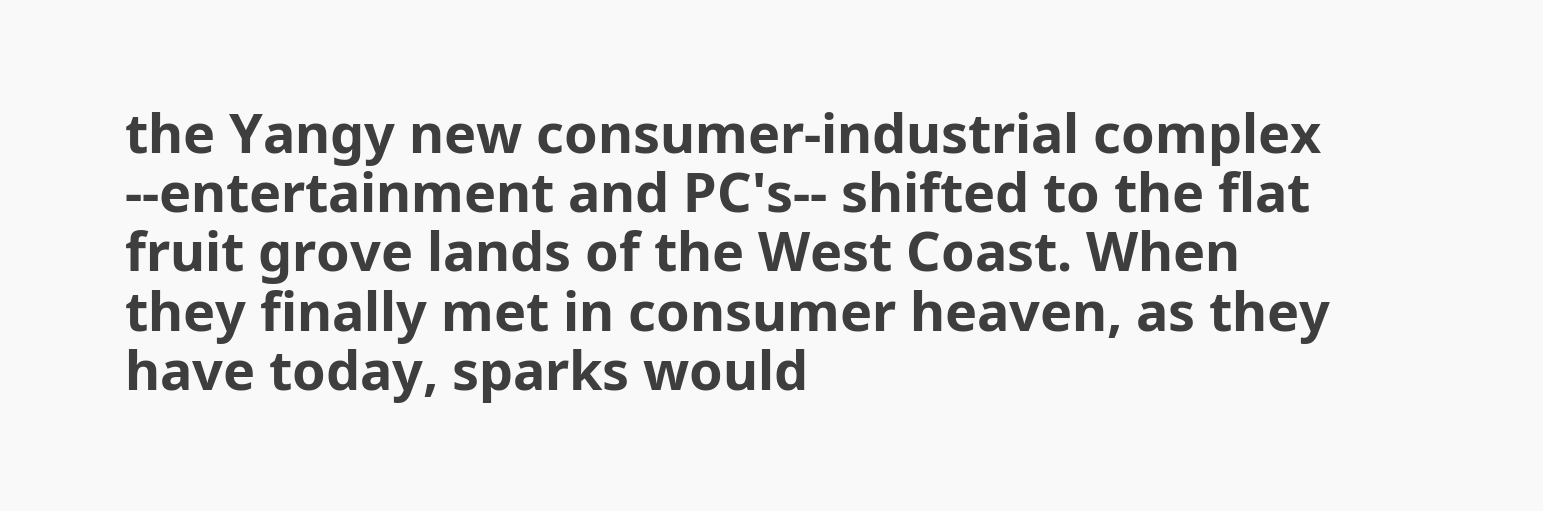the Yangy new consumer-industrial complex --entertainment and PC's-- shifted to the flat fruit grove lands of the West Coast. When they finally met in consumer heaven, as they have today, sparks would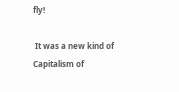fly!

 It was a new kind of Capitalism of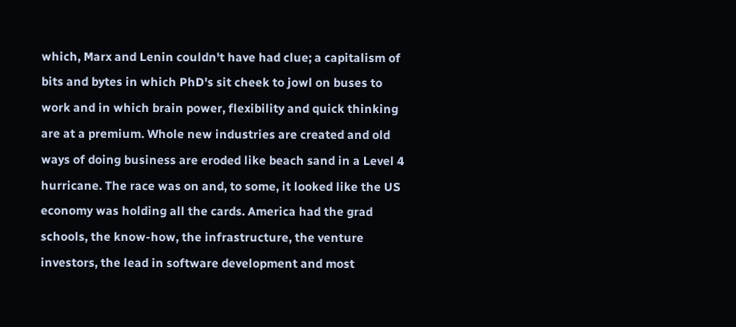which, Marx and Lenin couldn't have had clue; a capitalism of bits and bytes in which PhD's sit cheek to jowl on buses to work and in which brain power, flexibility and quick thinking are at a premium. Whole new industries are created and old ways of doing business are eroded like beach sand in a Level 4 hurricane. The race was on and, to some, it looked like the US economy was holding all the cards. America had the grad schools, the know-how, the infrastructure, the venture investors, the lead in software development and most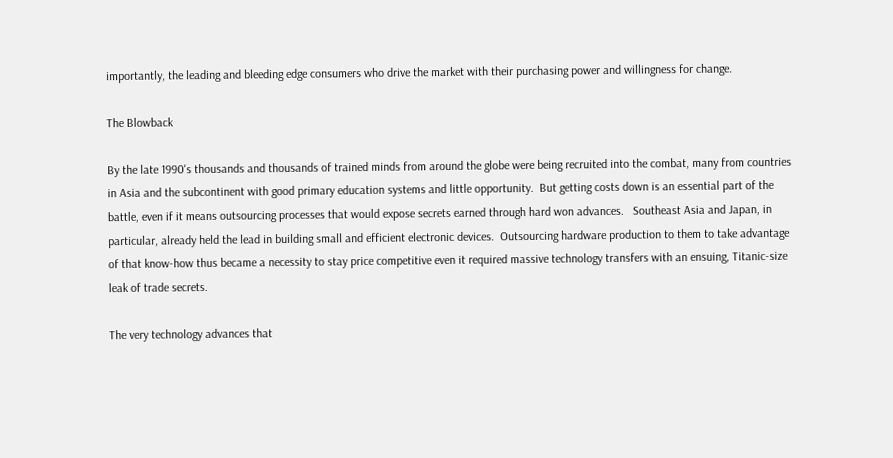importantly, the leading and bleeding edge consumers who drive the market with their purchasing power and willingness for change.

The Blowback

By the late 1990's thousands and thousands of trained minds from around the globe were being recruited into the combat, many from countries in Asia and the subcontinent with good primary education systems and little opportunity.  But getting costs down is an essential part of the battle, even if it means outsourcing processes that would expose secrets earned through hard won advances.   Southeast Asia and Japan, in particular, already held the lead in building small and efficient electronic devices.  Outsourcing hardware production to them to take advantage of that know-how thus became a necessity to stay price competitive even it required massive technology transfers with an ensuing, Titanic-size leak of trade secrets.

The very technology advances that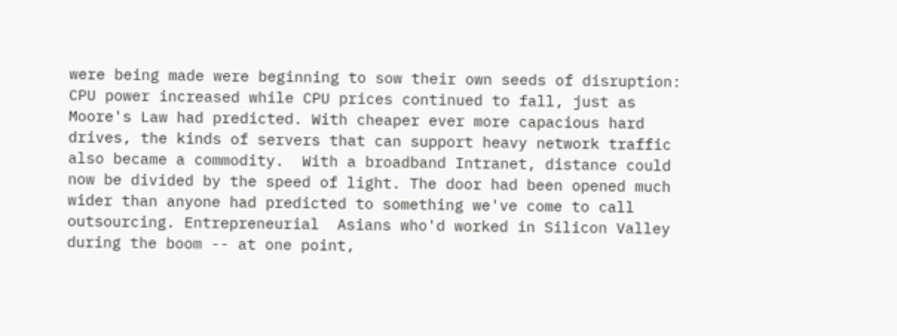were being made were beginning to sow their own seeds of disruption: CPU power increased while CPU prices continued to fall, just as Moore's Law had predicted. With cheaper ever more capacious hard drives, the kinds of servers that can support heavy network traffic also became a commodity.  With a broadband Intranet, distance could now be divided by the speed of light. The door had been opened much wider than anyone had predicted to something we've come to call outsourcing. Entrepreneurial  Asians who'd worked in Silicon Valley during the boom -- at one point,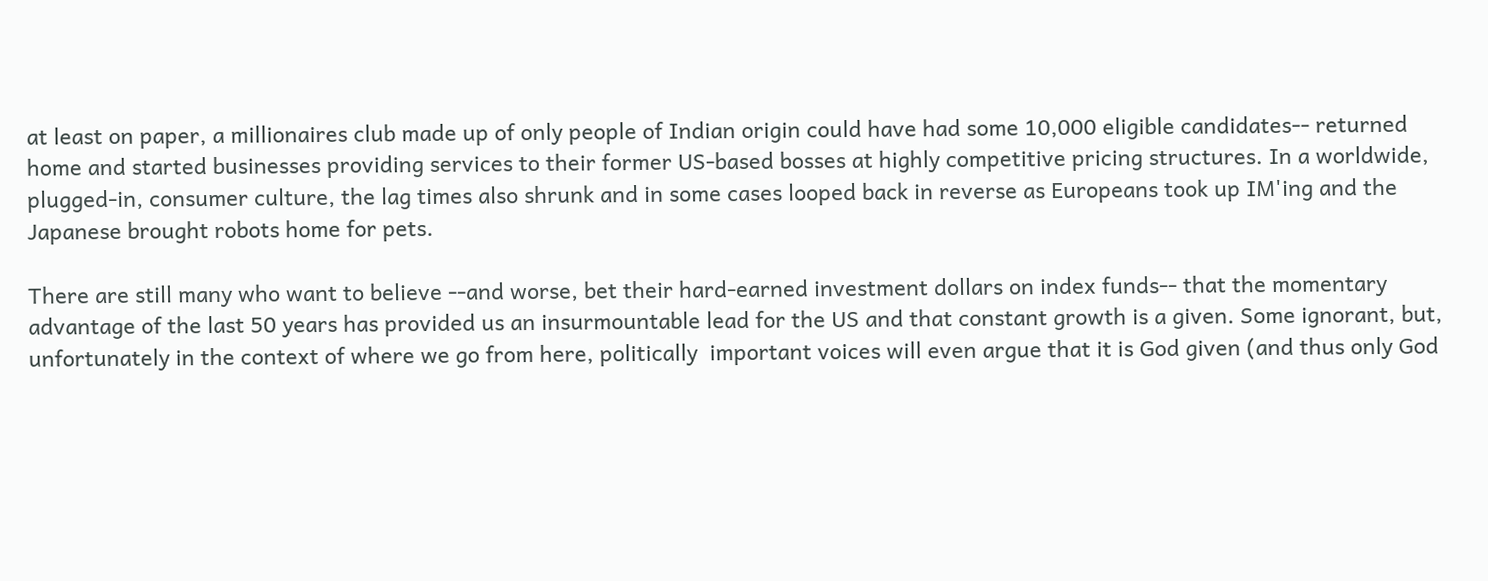at least on paper, a millionaires club made up of only people of Indian origin could have had some 10,000 eligible candidates-- returned home and started businesses providing services to their former US-based bosses at highly competitive pricing structures. In a worldwide, plugged-in, consumer culture, the lag times also shrunk and in some cases looped back in reverse as Europeans took up IM'ing and the Japanese brought robots home for pets.

There are still many who want to believe --and worse, bet their hard-earned investment dollars on index funds-- that the momentary advantage of the last 50 years has provided us an insurmountable lead for the US and that constant growth is a given. Some ignorant, but, unfortunately in the context of where we go from here, politically  important voices will even argue that it is God given (and thus only God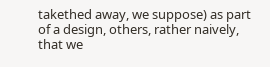takethed away, we suppose) as part of a design, others, rather naively, that we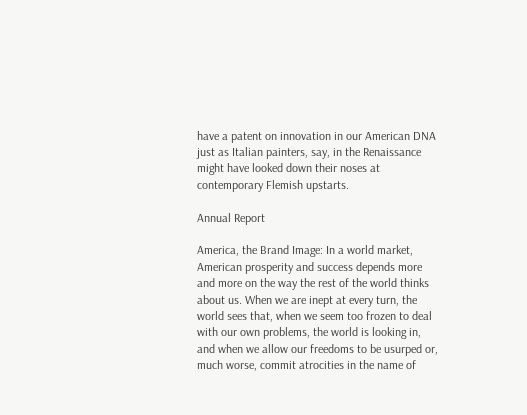have a patent on innovation in our American DNA just as Italian painters, say, in the Renaissance might have looked down their noses at contemporary Flemish upstarts.

Annual Report

America, the Brand Image: In a world market, American prosperity and success depends more and more on the way the rest of the world thinks about us. When we are inept at every turn, the world sees that, when we seem too frozen to deal with our own problems, the world is looking in, and when we allow our freedoms to be usurped or, much worse, commit atrocities in the name of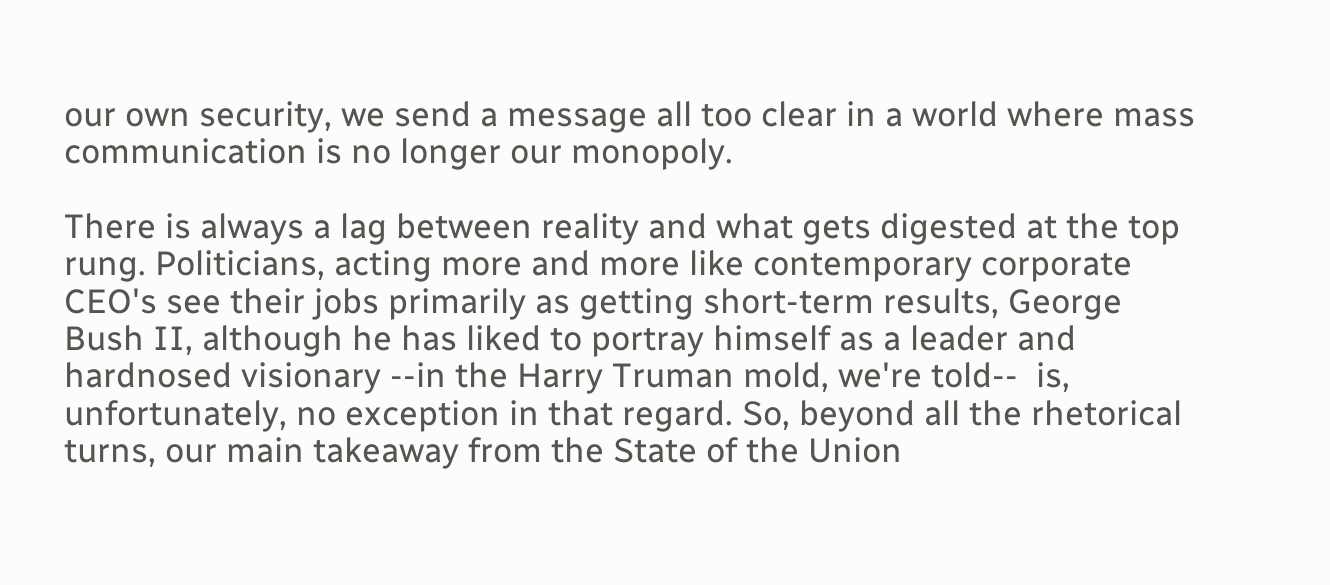our own security, we send a message all too clear in a world where mass communication is no longer our monopoly.

There is always a lag between reality and what gets digested at the top rung. Politicians, acting more and more like contemporary corporate CEO's see their jobs primarily as getting short-term results, George Bush II, although he has liked to portray himself as a leader and hardnosed visionary --in the Harry Truman mold, we're told--  is, unfortunately, no exception in that regard. So, beyond all the rhetorical turns, our main takeaway from the State of the Union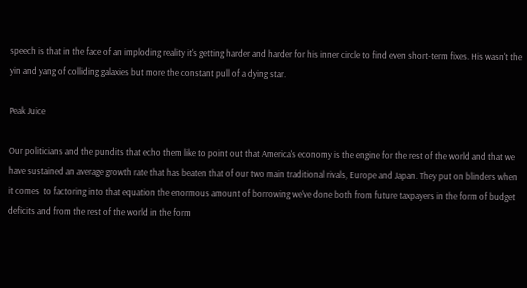speech is that in the face of an imploding reality it's getting harder and harder for his inner circle to find even short-term fixes. His wasn't the yin and yang of colliding galaxies but more the constant pull of a dying star.

Peak Juice

Our politicians and the pundits that echo them like to point out that America's economy is the engine for the rest of the world and that we have sustained an average growth rate that has beaten that of our two main traditional rivals, Europe and Japan. They put on blinders when it comes  to factoring into that equation the enormous amount of borrowing we've done both from future taxpayers in the form of budget deficits and from the rest of the world in the form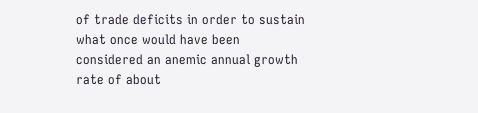of trade deficits in order to sustain what once would have been considered an anemic annual growth rate of about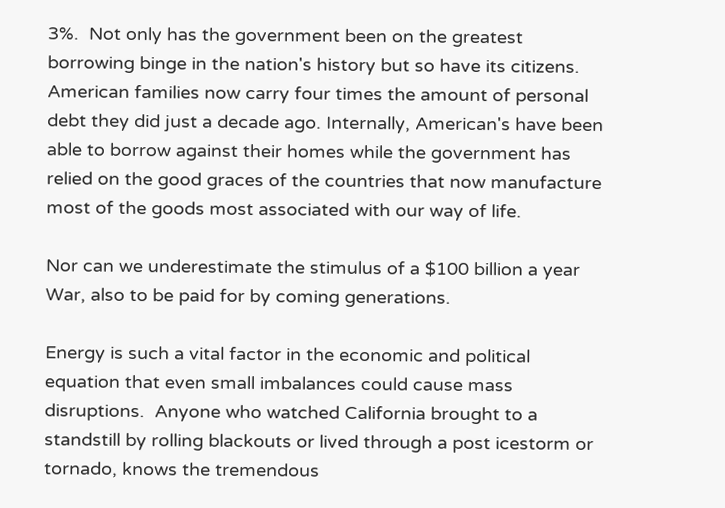3%.  Not only has the government been on the greatest borrowing binge in the nation's history but so have its citizens.  American families now carry four times the amount of personal debt they did just a decade ago. Internally, American's have been able to borrow against their homes while the government has relied on the good graces of the countries that now manufacture most of the goods most associated with our way of life.

Nor can we underestimate the stimulus of a $100 billion a year War, also to be paid for by coming generations.

Energy is such a vital factor in the economic and political equation that even small imbalances could cause mass disruptions.  Anyone who watched California brought to a standstill by rolling blackouts or lived through a post icestorm or tornado, knows the tremendous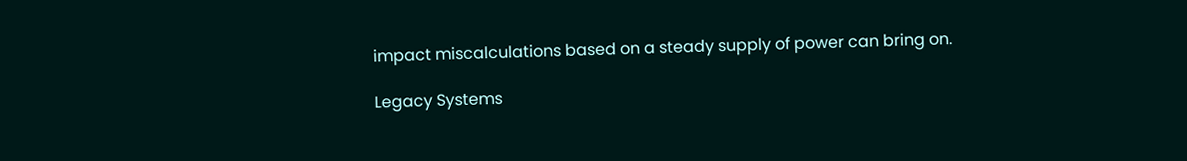impact miscalculations based on a steady supply of power can bring on.

Legacy Systems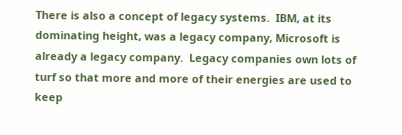There is also a concept of legacy systems.  IBM, at its dominating height, was a legacy company, Microsoft is already a legacy company.  Legacy companies own lots of turf so that more and more of their energies are used to keep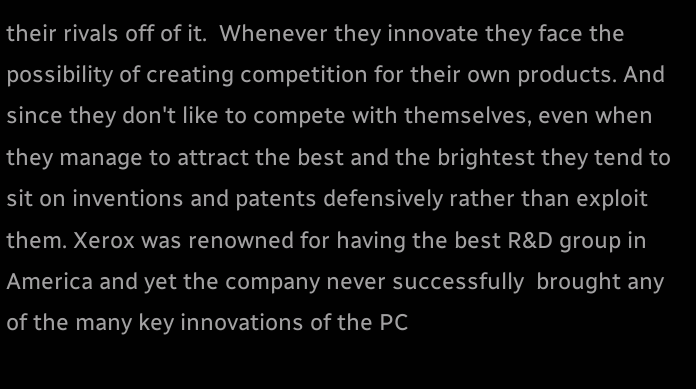their rivals off of it.  Whenever they innovate they face the possibility of creating competition for their own products. And since they don't like to compete with themselves, even when they manage to attract the best and the brightest they tend to sit on inventions and patents defensively rather than exploit them. Xerox was renowned for having the best R&D group in America and yet the company never successfully  brought any of the many key innovations of the PC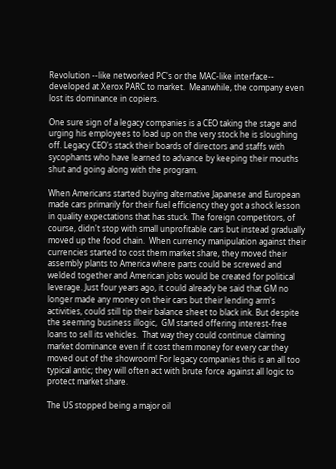Revolution --like networked PC's or the MAC-like interface-- developed at Xerox PARC to market.  Meanwhile, the company even lost its dominance in copiers.

One sure sign of a legacy companies is a CEO taking the stage and urging his employees to load up on the very stock he is sloughing off. Legacy CEO's stack their boards of directors and staffs with sycophants who have learned to advance by keeping their mouths shut and going along with the program.

When Americans started buying alternative Japanese and European made cars primarily for their fuel efficiency they got a shock lesson in quality expectations that has stuck. The foreign competitors, of course, didn't stop with small unprofitable cars but instead gradually moved up the food chain.  When currency manipulation against their currencies started to cost them market share, they moved their assembly plants to America where parts could be screwed and welded together and American jobs would be created for political leverage. Just four years ago, it could already be said that GM no longer made any money on their cars but their lending arm's activities, could still tip their balance sheet to black ink. But despite the seeming business illogic,  GM started offering interest-free loans to sell its vehicles.  That way they could continue claiming market dominance even if it cost them money for every car they moved out of the showroom! For legacy companies this is an all too typical antic; they will often act with brute force against all logic to protect market share.

The US stopped being a major oil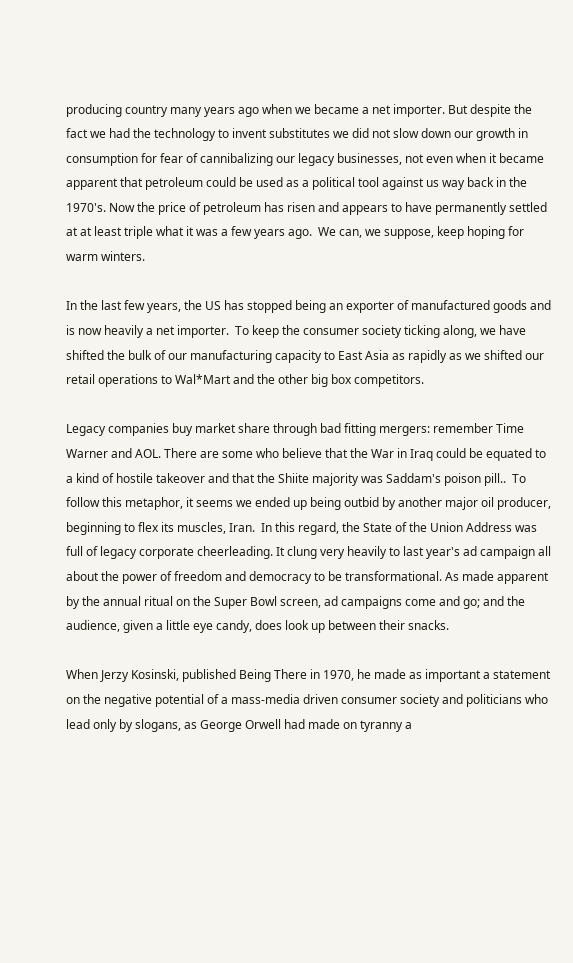producing country many years ago when we became a net importer. But despite the fact we had the technology to invent substitutes we did not slow down our growth in consumption for fear of cannibalizing our legacy businesses, not even when it became apparent that petroleum could be used as a political tool against us way back in the 1970's. Now the price of petroleum has risen and appears to have permanently settled at at least triple what it was a few years ago.  We can, we suppose, keep hoping for warm winters.

In the last few years, the US has stopped being an exporter of manufactured goods and is now heavily a net importer.  To keep the consumer society ticking along, we have shifted the bulk of our manufacturing capacity to East Asia as rapidly as we shifted our retail operations to Wal*Mart and the other big box competitors.

Legacy companies buy market share through bad fitting mergers: remember Time Warner and AOL. There are some who believe that the War in Iraq could be equated to a kind of hostile takeover and that the Shiite majority was Saddam's poison pill..  To follow this metaphor, it seems we ended up being outbid by another major oil producer, beginning to flex its muscles, Iran.  In this regard, the State of the Union Address was full of legacy corporate cheerleading. It clung very heavily to last year's ad campaign all about the power of freedom and democracy to be transformational. As made apparent by the annual ritual on the Super Bowl screen, ad campaigns come and go; and the audience, given a little eye candy, does look up between their snacks.

When Jerzy Kosinski, published Being There in 1970, he made as important a statement on the negative potential of a mass-media driven consumer society and politicians who lead only by slogans, as George Orwell had made on tyranny a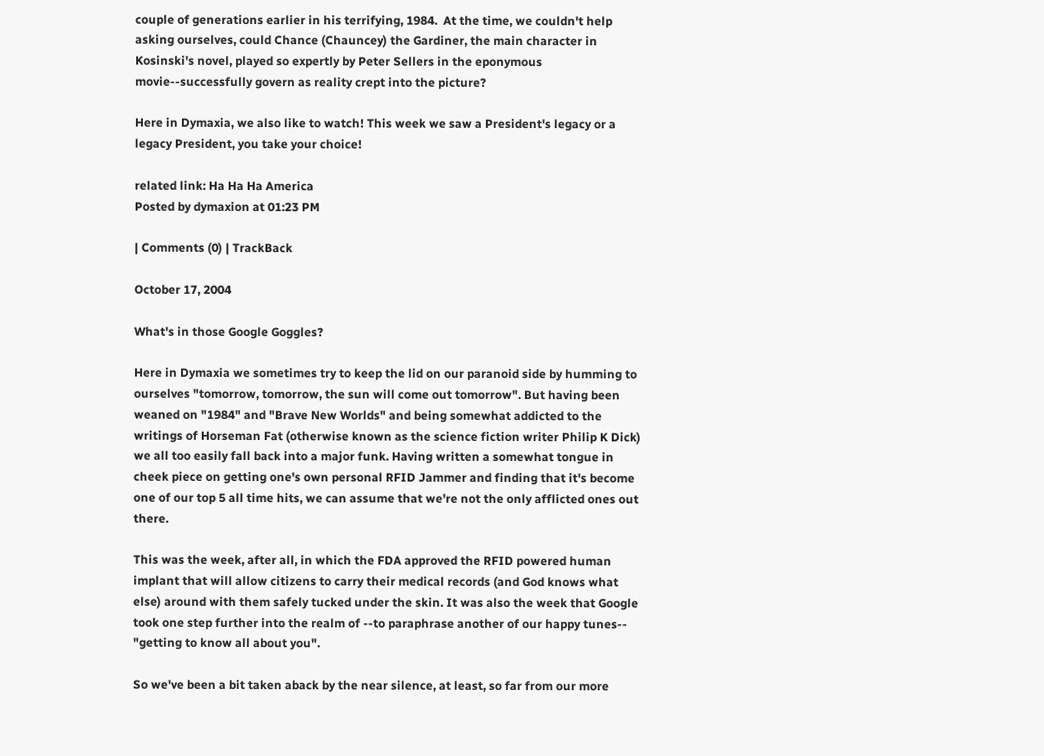couple of generations earlier in his terrifying, 1984.  At the time, we couldn't help asking ourselves, could Chance (Chauncey) the Gardiner, the main character in Kosinski's novel, played so expertly by Peter Sellers in the eponymous  movie--successfully govern as reality crept into the picture?

Here in Dymaxia, we also like to watch! This week we saw a President's legacy or a legacy President, you take your choice!

related link: Ha Ha Ha America
Posted by dymaxion at 01:23 PM

| Comments (0) | TrackBack

October 17, 2004

What's in those Google Goggles?

Here in Dymaxia we sometimes try to keep the lid on our paranoid side by humming to ourselves "tomorrow, tomorrow, the sun will come out tomorrow". But having been weaned on "1984" and "Brave New Worlds" and being somewhat addicted to the writings of Horseman Fat (otherwise known as the science fiction writer Philip K Dick) we all too easily fall back into a major funk. Having written a somewhat tongue in cheek piece on getting one's own personal RFID Jammer and finding that it's become one of our top 5 all time hits, we can assume that we're not the only afflicted ones out there.

This was the week, after all, in which the FDA approved the RFID powered human implant that will allow citizens to carry their medical records (and God knows what else) around with them safely tucked under the skin. It was also the week that Google took one step further into the realm of --to paraphrase another of our happy tunes-- "getting to know all about you".

So we've been a bit taken aback by the near silence, at least, so far from our more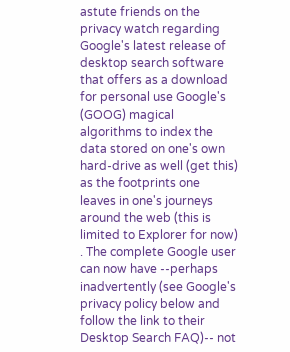astute friends on the privacy watch regarding Google's latest release of desktop search software that offers as a download for personal use Google's (GOOG) magical algorithms to index the data stored on one's own hard-drive as well (get this) as the footprints one leaves in one's journeys around the web (this is limited to Explorer for now) . The complete Google user can now have --perhaps inadvertently (see Google's privacy policy below and follow the link to their Desktop Search FAQ)-- not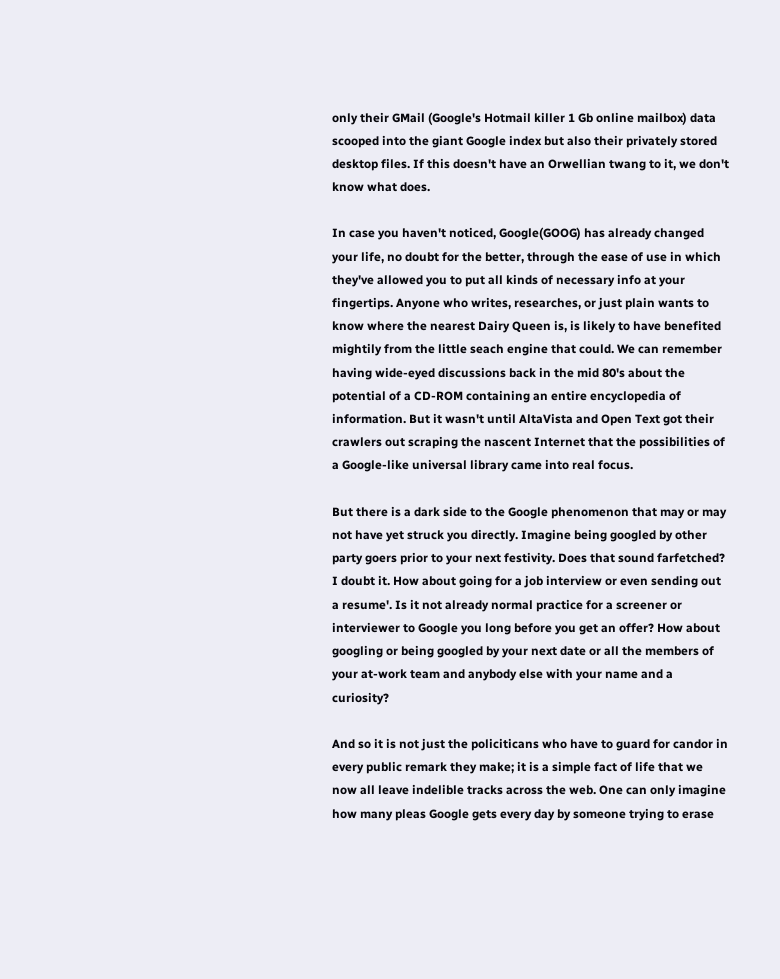only their GMail (Google's Hotmail killer 1 Gb online mailbox) data scooped into the giant Google index but also their privately stored desktop files. If this doesn't have an Orwellian twang to it, we don't know what does.

In case you haven't noticed, Google(GOOG) has already changed your life, no doubt for the better, through the ease of use in which they've allowed you to put all kinds of necessary info at your fingertips. Anyone who writes, researches, or just plain wants to know where the nearest Dairy Queen is, is likely to have benefited mightily from the little seach engine that could. We can remember having wide-eyed discussions back in the mid 80's about the potential of a CD-ROM containing an entire encyclopedia of information. But it wasn't until AltaVista and Open Text got their crawlers out scraping the nascent Internet that the possibilities of a Google-like universal library came into real focus.

But there is a dark side to the Google phenomenon that may or may not have yet struck you directly. Imagine being googled by other party goers prior to your next festivity. Does that sound farfetched? I doubt it. How about going for a job interview or even sending out a resume'. Is it not already normal practice for a screener or interviewer to Google you long before you get an offer? How about googling or being googled by your next date or all the members of your at-work team and anybody else with your name and a curiosity?

And so it is not just the policiticans who have to guard for candor in every public remark they make; it is a simple fact of life that we now all leave indelible tracks across the web. One can only imagine how many pleas Google gets every day by someone trying to erase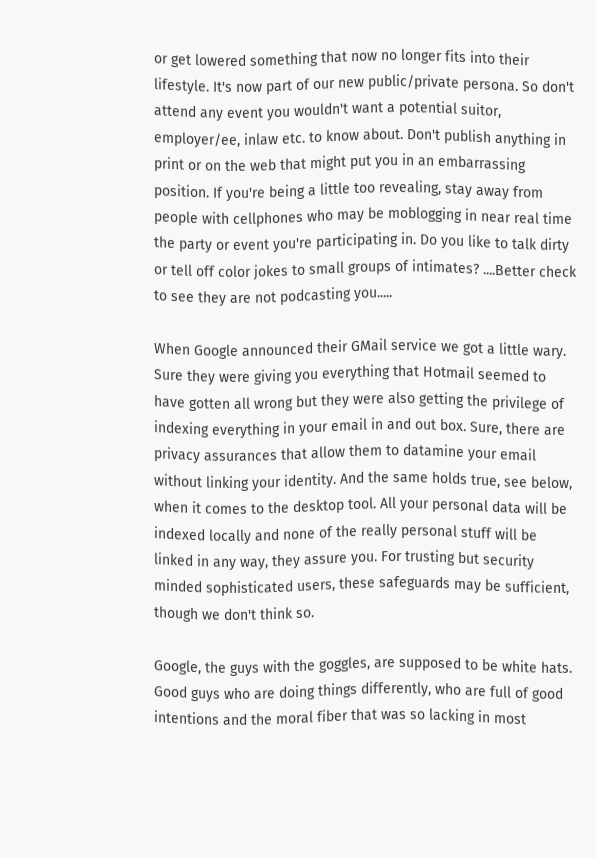or get lowered something that now no longer fits into their lifestyle. It's now part of our new public/private persona. So don't attend any event you wouldn't want a potential suitor, employer/ee, inlaw etc. to know about. Don't publish anything in print or on the web that might put you in an embarrassing position. If you're being a little too revealing, stay away from people with cellphones who may be moblogging in near real time the party or event you're participating in. Do you like to talk dirty or tell off color jokes to small groups of intimates? ....Better check to see they are not podcasting you.....

When Google announced their GMail service we got a little wary. Sure they were giving you everything that Hotmail seemed to have gotten all wrong but they were also getting the privilege of indexing everything in your email in and out box. Sure, there are privacy assurances that allow them to datamine your email without linking your identity. And the same holds true, see below, when it comes to the desktop tool. All your personal data will be indexed locally and none of the really personal stuff will be linked in any way, they assure you. For trusting but security minded sophisticated users, these safeguards may be sufficient, though we don't think so.

Google, the guys with the goggles, are supposed to be white hats. Good guys who are doing things differently, who are full of good intentions and the moral fiber that was so lacking in most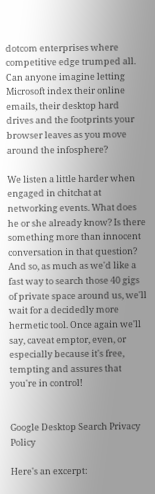dotcom enterprises where competitive edge trumped all. Can anyone imagine letting Microsoft index their online emails, their desktop hard drives and the footprints your browser leaves as you move around the infosphere?

We listen a little harder when engaged in chitchat at networking events. What does he or she already know? Is there something more than innocent conversation in that question? And so, as much as we'd like a fast way to search those 40 gigs of private space around us, we'll wait for a decidedly more hermetic tool. Once again we'll say, caveat emptor, even, or especially because it's free, tempting and assures that you're in control!


Google Desktop Search Privacy Policy

Here's an excerpt: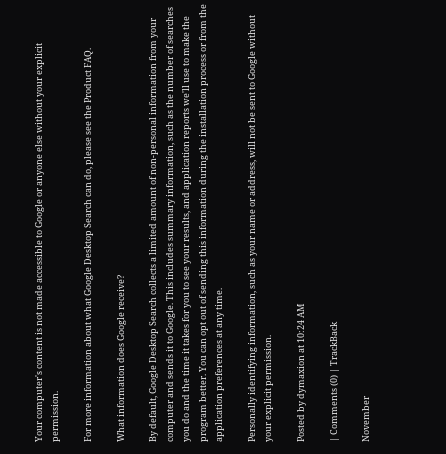Your computer's content is not made accessible to Google or anyone else without your explicit permission.

For more information about what Google Desktop Search can do, please see the Product FAQ.

What information does Google receive?

By default, Google Desktop Search collects a limited amount of non-personal information from your computer and sends it to Google. This includes summary information, such as the number of searches you do and the time it takes for you to see your results, and application reports we'll use to make the program better. You can opt out of sending this information during the installation process or from the application preferences at any time.

Personally identifying information, such as your name or address, will not be sent to Google without your explicit permission.

Posted by dymaxion at 10:24 AM

| Comments (0) | TrackBack

November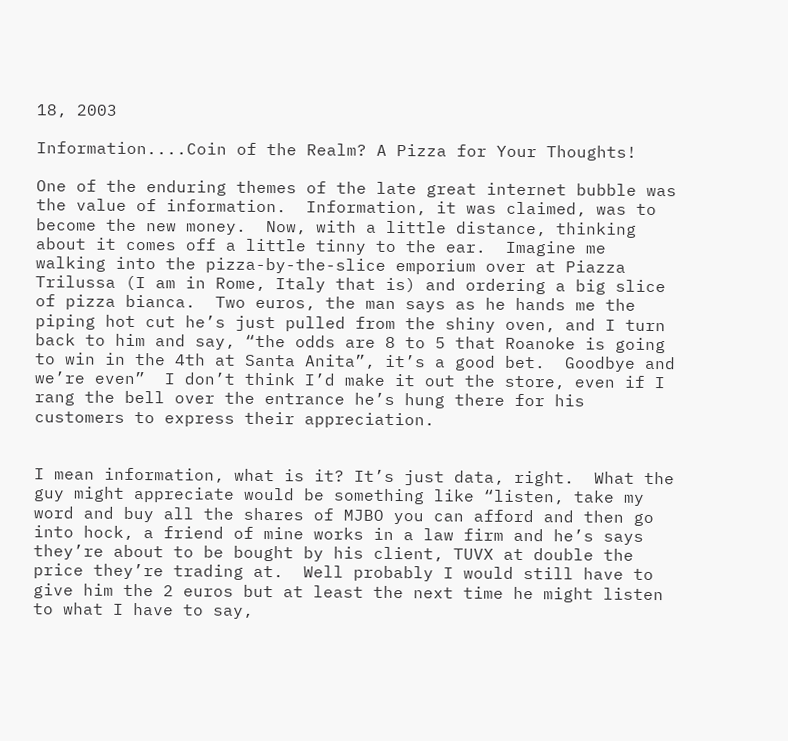18, 2003

Information....Coin of the Realm? A Pizza for Your Thoughts!

One of the enduring themes of the late great internet bubble was the value of information.  Information, it was claimed, was to become the new money.  Now, with a little distance, thinking  about it comes off a little tinny to the ear.  Imagine me walking into the pizza-by-the-slice emporium over at Piazza Trilussa (I am in Rome, Italy that is) and ordering a big slice of pizza bianca.  Two euros, the man says as he hands me the piping hot cut he’s just pulled from the shiny oven, and I turn back to him and say, “the odds are 8 to 5 that Roanoke is going to win in the 4th at Santa Anita”, it’s a good bet.  Goodbye and we’re even”  I don’t think I’d make it out the store, even if I rang the bell over the entrance he’s hung there for his customers to express their appreciation.


I mean information, what is it? It’s just data, right.  What the guy might appreciate would be something like “listen, take my word and buy all the shares of MJBO you can afford and then go into hock, a friend of mine works in a law firm and he’s says they’re about to be bought by his client, TUVX at double the price they’re trading at.  Well probably I would still have to give him the 2 euros but at least the next time he might listen to what I have to say,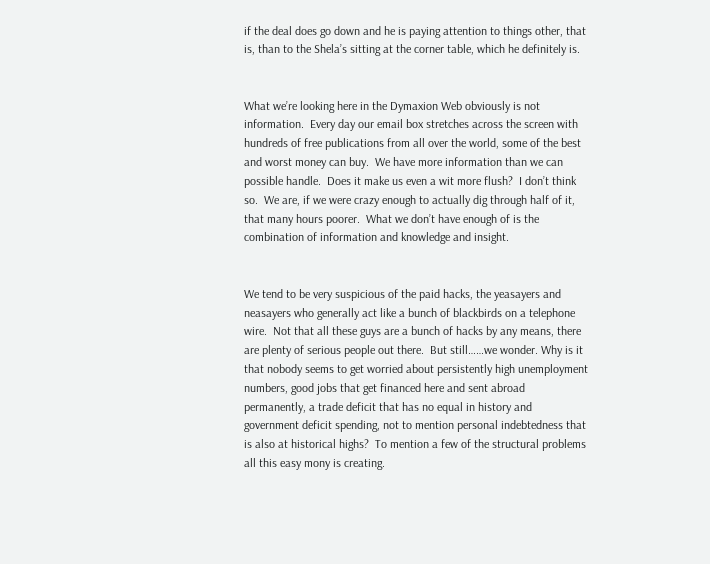if the deal does go down and he is paying attention to things other, that is, than to the Shela’s sitting at the corner table, which he definitely is.


What we’re looking here in the Dymaxion Web obviously is not information.  Every day our email box stretches across the screen with hundreds of free publications from all over the world, some of the best and worst money can buy.  We have more information than we can possible handle.  Does it make us even a wit more flush?  I don’t think so.  We are, if we were crazy enough to actually dig through half of it, that many hours poorer.  What we don’t have enough of is the combination of information and knowledge and insight.


We tend to be very suspicious of the paid hacks, the yeasayers and neasayers who generally act like a bunch of blackbirds on a telephone wire.  Not that all these guys are a bunch of hacks by any means, there are plenty of serious people out there.  But still……we wonder. Why is it that nobody seems to get worried about persistently high unemployment numbers, good jobs that get financed here and sent abroad permanently, a trade deficit that has no equal in history and government deficit spending, not to mention personal indebtedness that is also at historical highs?  To mention a few of the structural problems all this easy mony is creating.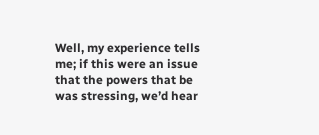Well, my experience tells me; if this were an issue that the powers that be was stressing, we’d hear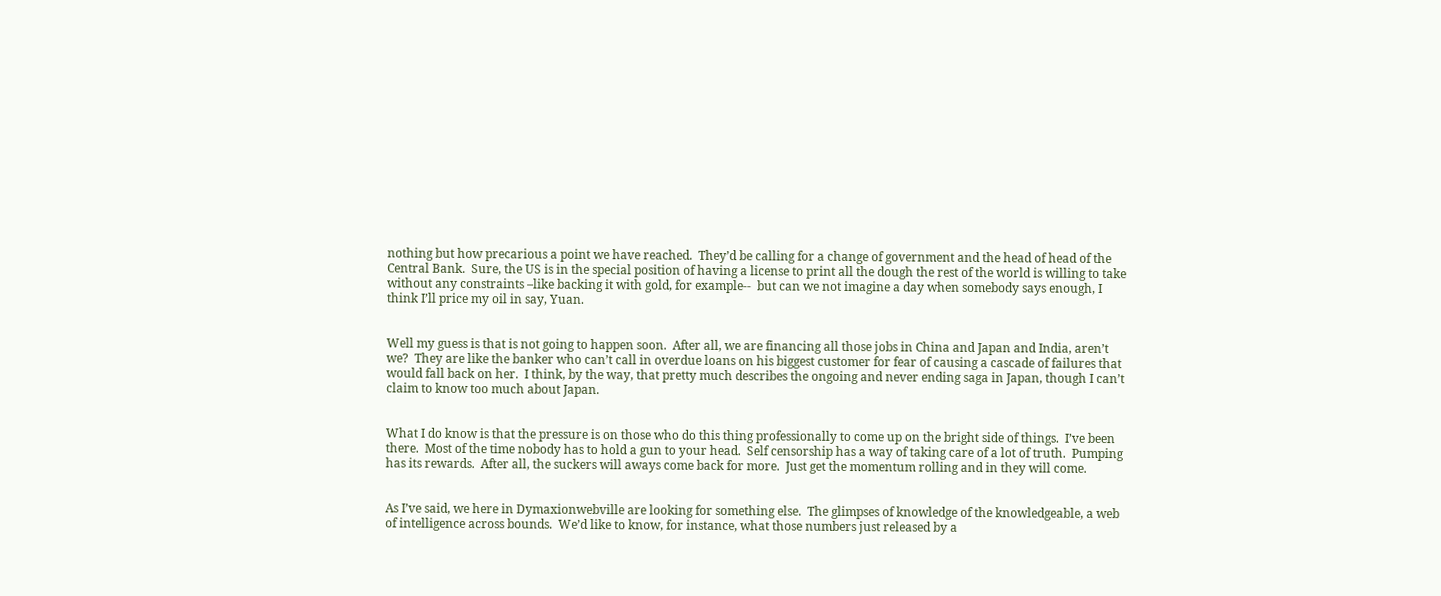nothing but how precarious a point we have reached.  They’d be calling for a change of government and the head of head of the Central Bank.  Sure, the US is in the special position of having a license to print all the dough the rest of the world is willing to take without any constraints –like backing it with gold, for example--  but can we not imagine a day when somebody says enough, I think I’ll price my oil in say, Yuan.


Well my guess is that is not going to happen soon.  After all, we are financing all those jobs in China and Japan and India, aren’t we?  They are like the banker who can’t call in overdue loans on his biggest customer for fear of causing a cascade of failures that would fall back on her.  I think, by the way, that pretty much describes the ongoing and never ending saga in Japan, though I can’t claim to know too much about Japan.


What I do know is that the pressure is on those who do this thing professionally to come up on the bright side of things.  I’ve been there.  Most of the time nobody has to hold a gun to your head.  Self censorship has a way of taking care of a lot of truth.  Pumping has its rewards.  After all, the suckers will aways come back for more.  Just get the momentum rolling and in they will come.


As I’ve said, we here in Dymaxionwebville are looking for something else.  The glimpses of knowledge of the knowledgeable, a web of intelligence across bounds.  We’d like to know, for instance, what those numbers just released by a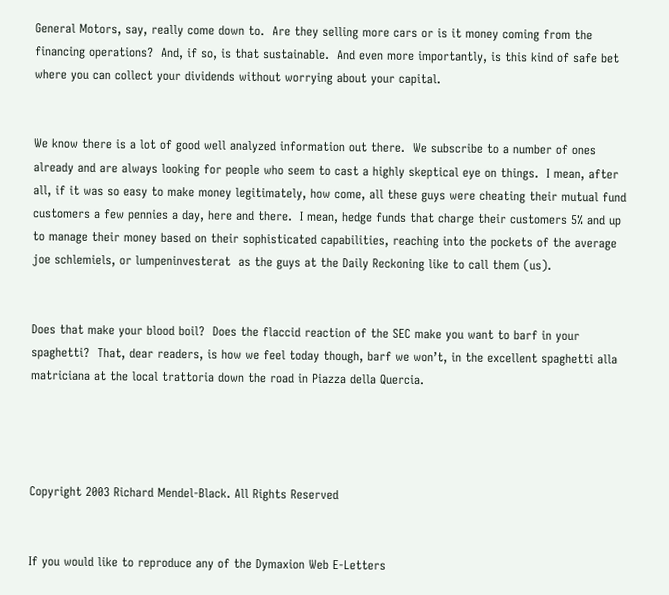General Motors, say, really come down to.  Are they selling more cars or is it money coming from the financing operations?  And, if so, is that sustainable.  And even more importantly, is this kind of safe bet where you can collect your dividends without worrying about your capital.


We know there is a lot of good well analyzed information out there.  We subscribe to a number of ones already and are always looking for people who seem to cast a highly skeptical eye on things.  I mean, after all, if it was so easy to make money legitimately, how come, all these guys were cheating their mutual fund customers a few pennies a day, here and there.  I mean, hedge funds that charge their customers 5% and up to manage their money based on their sophisticated capabilities, reaching into the pockets of the average joe schlemiels, or lumpeninvesterat  as the guys at the Daily Reckoning like to call them (us).


Does that make your blood boil?  Does the flaccid reaction of the SEC make you want to barf in your spaghetti?  That, dear readers, is how we feel today though, barf we won’t, in the excellent spaghetti alla matriciana at the local trattoria down the road in Piazza della Quercia.




Copyright 2003 Richard Mendel-Black. All Rights Reserved


If you would like to reproduce any of the Dymaxion Web E-Letters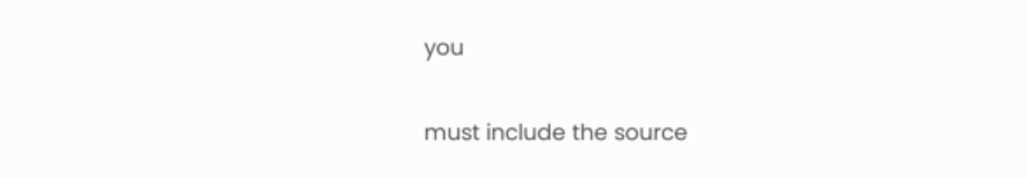you

must include the source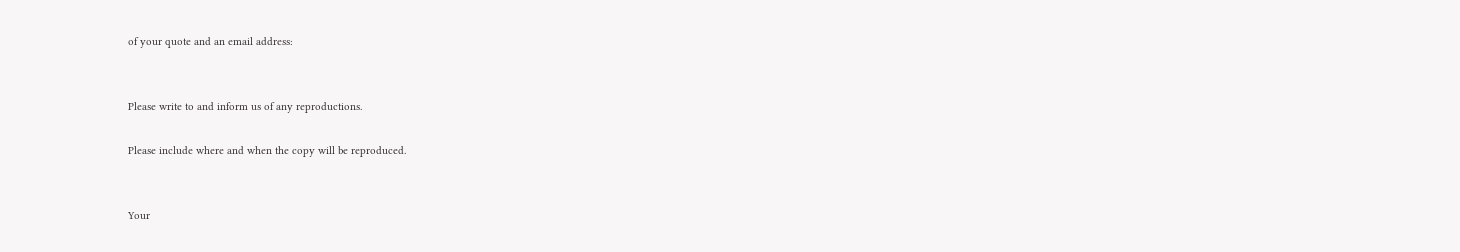of your quote and an email address:


Please write to and inform us of any reproductions.

Please include where and when the copy will be reproduced.


Your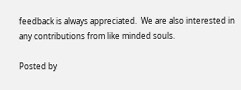feedback is always appreciated.  We are also interested in any contributions from like minded souls.

Posted by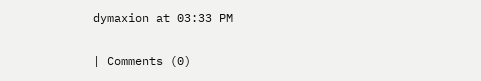dymaxion at 03:33 PM

| Comments (0)